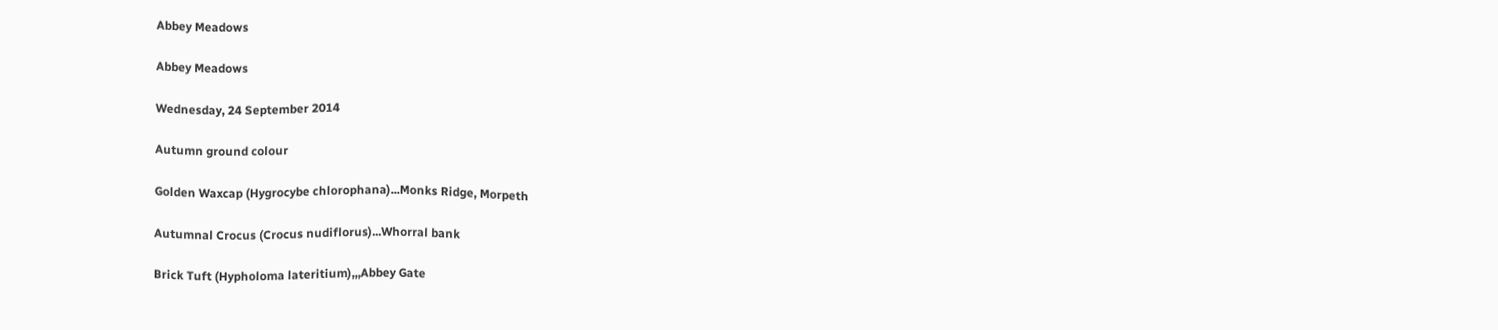Abbey Meadows

Abbey Meadows

Wednesday, 24 September 2014

Autumn ground colour

Golden Waxcap (Hygrocybe chlorophana)...Monks Ridge, Morpeth

Autumnal Crocus (Crocus nudiflorus)...Whorral bank

Brick Tuft (Hypholoma lateritium),,,Abbey Gate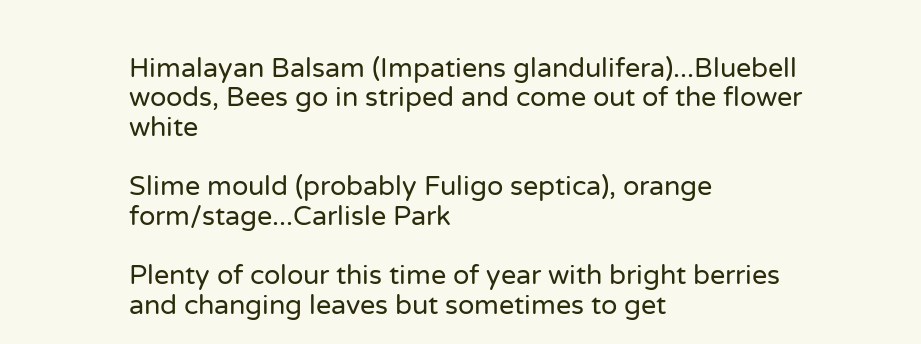Himalayan Balsam (Impatiens glandulifera)...Bluebell woods, Bees go in striped and come out of the flower white

Slime mould (probably Fuligo septica), orange form/stage...Carlisle Park

Plenty of colour this time of year with bright berries and changing leaves but sometimes to get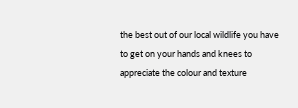the best out of our local wildlife you have to get on your hands and knees to appreciate the colour and texture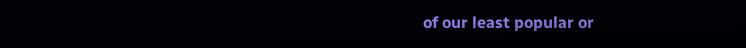of our least popular or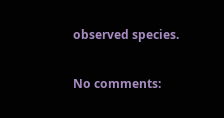observed species.

No comments: